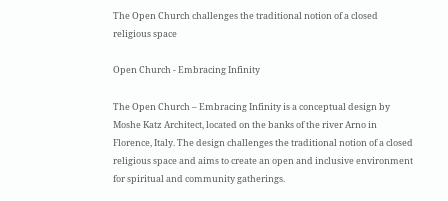The Open Church challenges the traditional notion of a closed religious space

Open Church - Embracing Infinity

The Open Church – Embracing Infinity is a conceptual design by Moshe Katz Architect, located on the banks of the river Arno in Florence, Italy. The design challenges the traditional notion of a closed religious space and aims to create an open and inclusive environment for spiritual and community gatherings.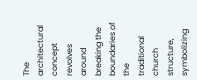The architectural concept revolves around breaking the boundaries of the traditional church structure, symbolizing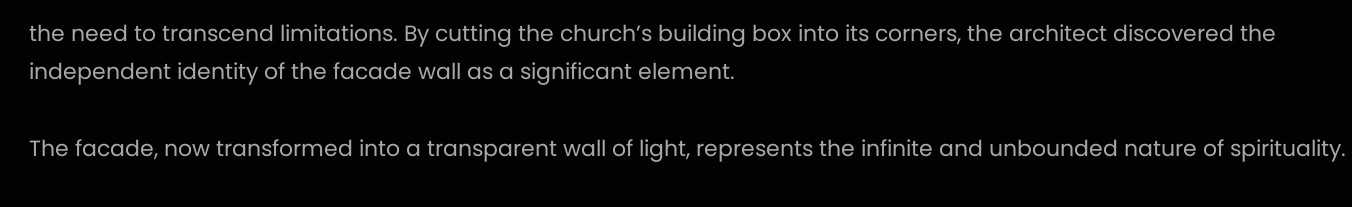the need to transcend limitations. By cutting the church’s building box into its corners, the architect discovered the independent identity of the facade wall as a significant element.

The facade, now transformed into a transparent wall of light, represents the infinite and unbounded nature of spirituality.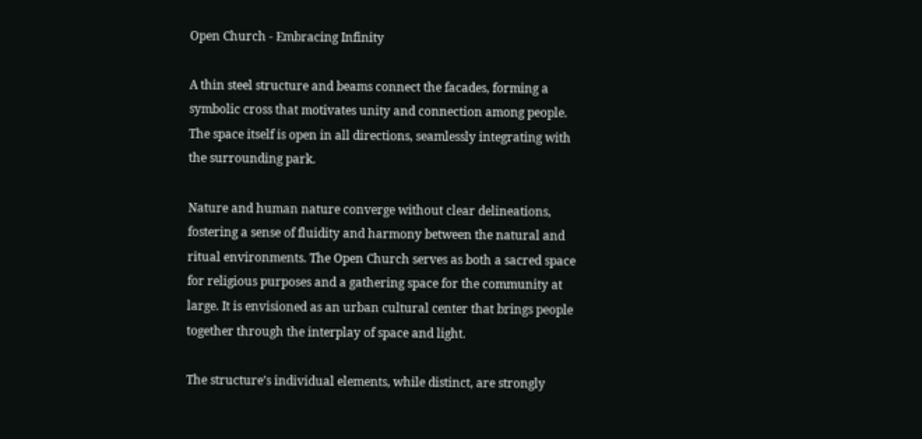Open Church - Embracing Infinity

A thin steel structure and beams connect the facades, forming a symbolic cross that motivates unity and connection among people. The space itself is open in all directions, seamlessly integrating with the surrounding park.

Nature and human nature converge without clear delineations, fostering a sense of fluidity and harmony between the natural and ritual environments. The Open Church serves as both a sacred space for religious purposes and a gathering space for the community at large. It is envisioned as an urban cultural center that brings people together through the interplay of space and light.

The structure’s individual elements, while distinct, are strongly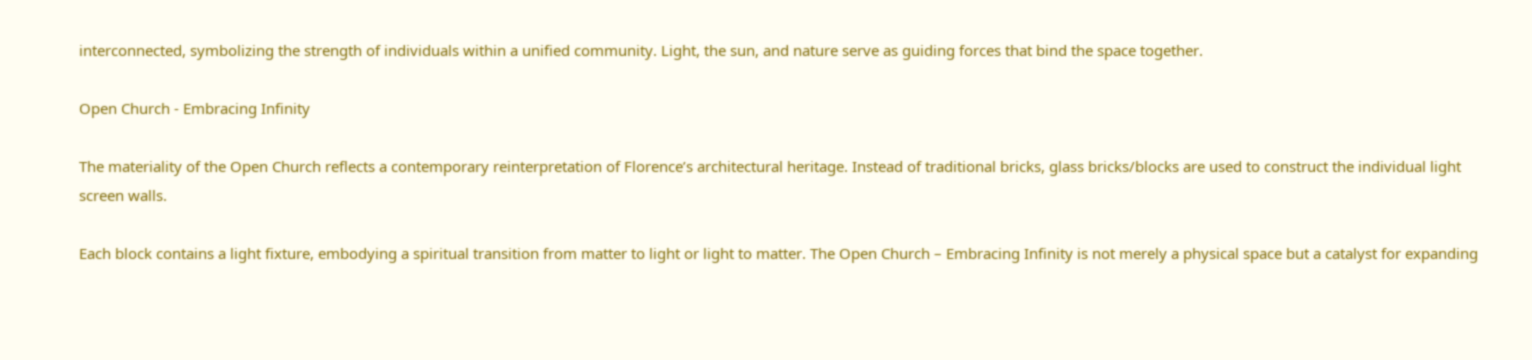interconnected, symbolizing the strength of individuals within a unified community. Light, the sun, and nature serve as guiding forces that bind the space together.

Open Church - Embracing Infinity

The materiality of the Open Church reflects a contemporary reinterpretation of Florence’s architectural heritage. Instead of traditional bricks, glass bricks/blocks are used to construct the individual light screen walls.

Each block contains a light fixture, embodying a spiritual transition from matter to light or light to matter. The Open Church – Embracing Infinity is not merely a physical space but a catalyst for expanding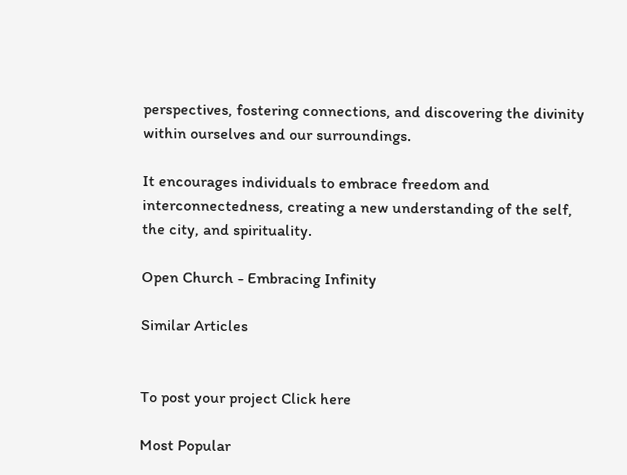perspectives, fostering connections, and discovering the divinity within ourselves and our surroundings.

It encourages individuals to embrace freedom and interconnectedness, creating a new understanding of the self, the city, and spirituality.

Open Church - Embracing Infinity

Similar Articles


To post your project Click here

Most Popular